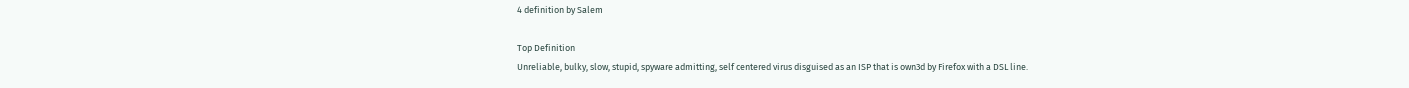4 definition by Salem

Top Definition
Unreliable, bulky, slow, stupid, spyware admitting, self centered virus disguised as an ISP that is own3d by Firefox with a DSL line.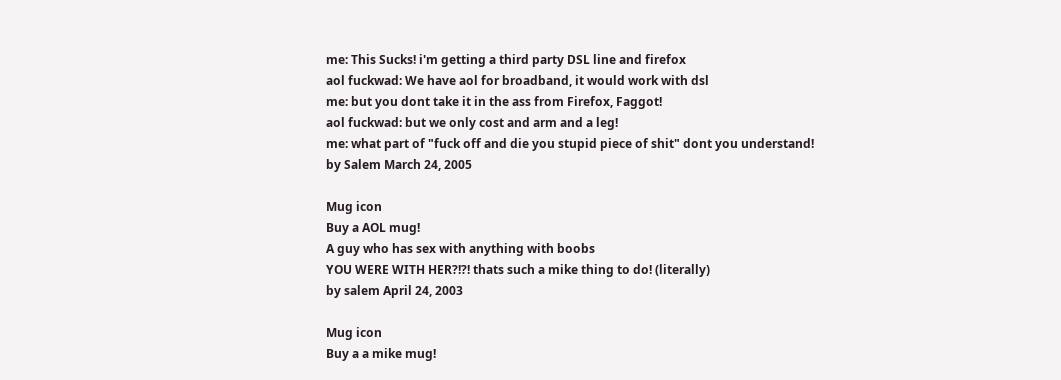me: This Sucks! i'm getting a third party DSL line and firefox
aol fuckwad: We have aol for broadband, it would work with dsl
me: but you dont take it in the ass from Firefox, Faggot!
aol fuckwad: but we only cost and arm and a leg!
me: what part of "fuck off and die you stupid piece of shit" dont you understand!
by Salem March 24, 2005

Mug icon
Buy a AOL mug!
A guy who has sex with anything with boobs
YOU WERE WITH HER?!?! thats such a mike thing to do! (literally)
by salem April 24, 2003

Mug icon
Buy a a mike mug!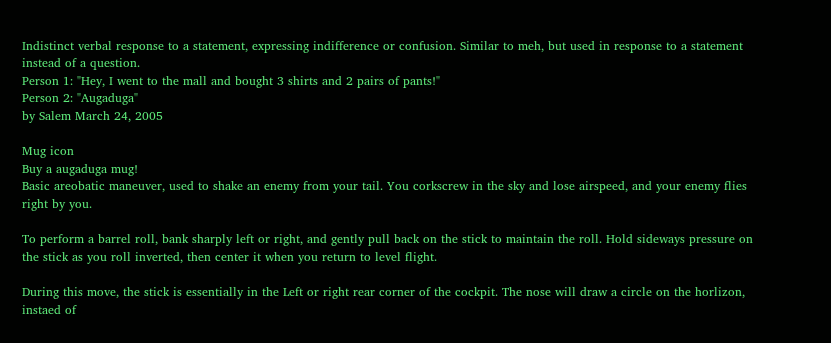Indistinct verbal response to a statement, expressing indifference or confusion. Similar to meh, but used in response to a statement instead of a question.
Person 1: "Hey, I went to the mall and bought 3 shirts and 2 pairs of pants!"
Person 2: "Augaduga"
by Salem March 24, 2005

Mug icon
Buy a augaduga mug!
Basic areobatic maneuver, used to shake an enemy from your tail. You corkscrew in the sky and lose airspeed, and your enemy flies right by you.

To perform a barrel roll, bank sharply left or right, and gently pull back on the stick to maintain the roll. Hold sideways pressure on the stick as you roll inverted, then center it when you return to level flight.

During this move, the stick is essentially in the Left or right rear corner of the cockpit. The nose will draw a circle on the horlizon, instaed of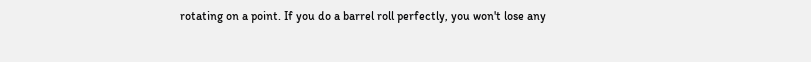rotating on a point. If you do a barrel roll perfectly, you won't lose any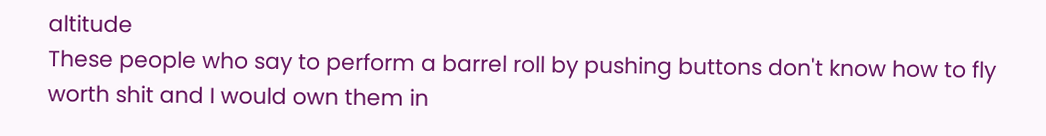altitude
These people who say to perform a barrel roll by pushing buttons don't know how to fly worth shit and I would own them in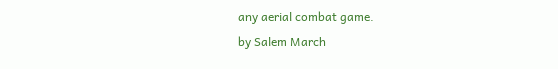any aerial combat game.
by Salem March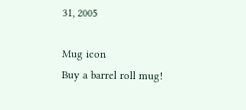31, 2005

Mug icon
Buy a barrel roll mug!